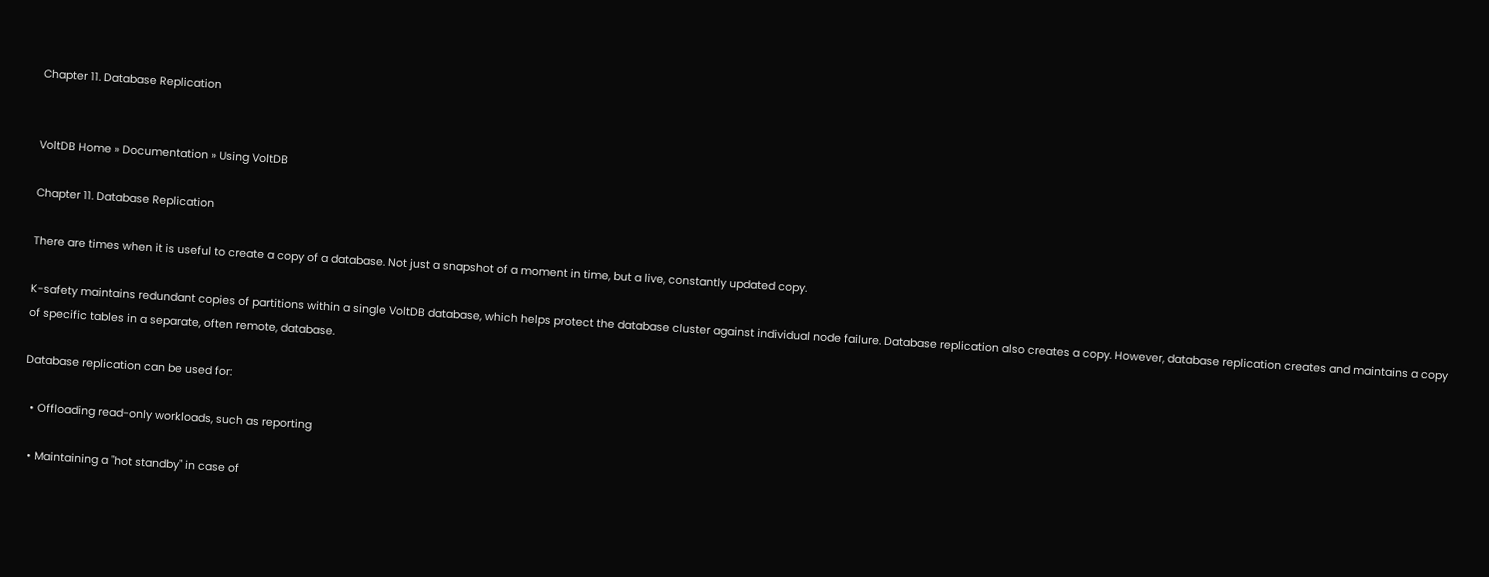Chapter 11. Database Replication


VoltDB Home » Documentation » Using VoltDB

Chapter 11. Database Replication

There are times when it is useful to create a copy of a database. Not just a snapshot of a moment in time, but a live, constantly updated copy.

K-safety maintains redundant copies of partitions within a single VoltDB database, which helps protect the database cluster against individual node failure. Database replication also creates a copy. However, database replication creates and maintains a copy of specific tables in a separate, often remote, database.

Database replication can be used for:

  • Offloading read-only workloads, such as reporting

  • Maintaining a "hot standby" in case of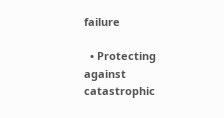failure

  • Protecting against catastrophic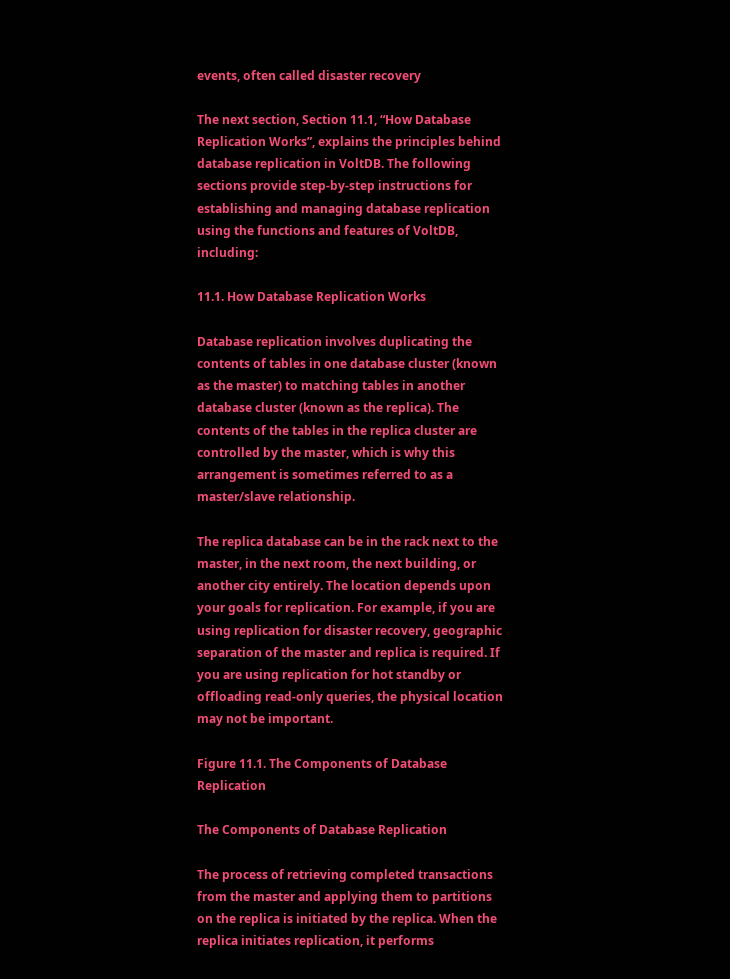events, often called disaster recovery

The next section, Section 11.1, “How Database Replication Works”, explains the principles behind database replication in VoltDB. The following sections provide step-by-step instructions for establishing and managing database replication using the functions and features of VoltDB, including:

11.1. How Database Replication Works

Database replication involves duplicating the contents of tables in one database cluster (known as the master) to matching tables in another database cluster (known as the replica). The contents of the tables in the replica cluster are controlled by the master, which is why this arrangement is sometimes referred to as a master/slave relationship.

The replica database can be in the rack next to the master, in the next room, the next building, or another city entirely. The location depends upon your goals for replication. For example, if you are using replication for disaster recovery, geographic separation of the master and replica is required. If you are using replication for hot standby or offloading read-only queries, the physical location may not be important.

Figure 11.1. The Components of Database Replication

The Components of Database Replication

The process of retrieving completed transactions from the master and applying them to partitions on the replica is initiated by the replica. When the replica initiates replication, it performs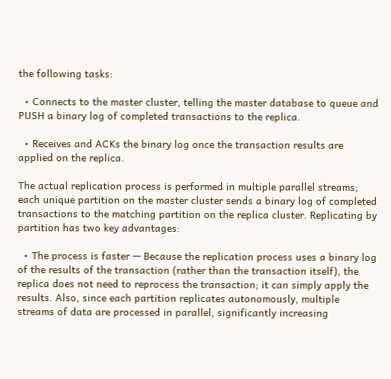the following tasks:

  • Connects to the master cluster, telling the master database to queue and PUSH a binary log of completed transactions to the replica.

  • Receives and ACKs the binary log once the transaction results are applied on the replica.

The actual replication process is performed in multiple parallel streams; each unique partition on the master cluster sends a binary log of completed transactions to the matching partition on the replica cluster. Replicating by partition has two key advantages:

  • The process is faster — Because the replication process uses a binary log of the results of the transaction (rather than the transaction itself), the replica does not need to reprocess the transaction; it can simply apply the results. Also, since each partition replicates autonomously, multiple streams of data are processed in parallel, significantly increasing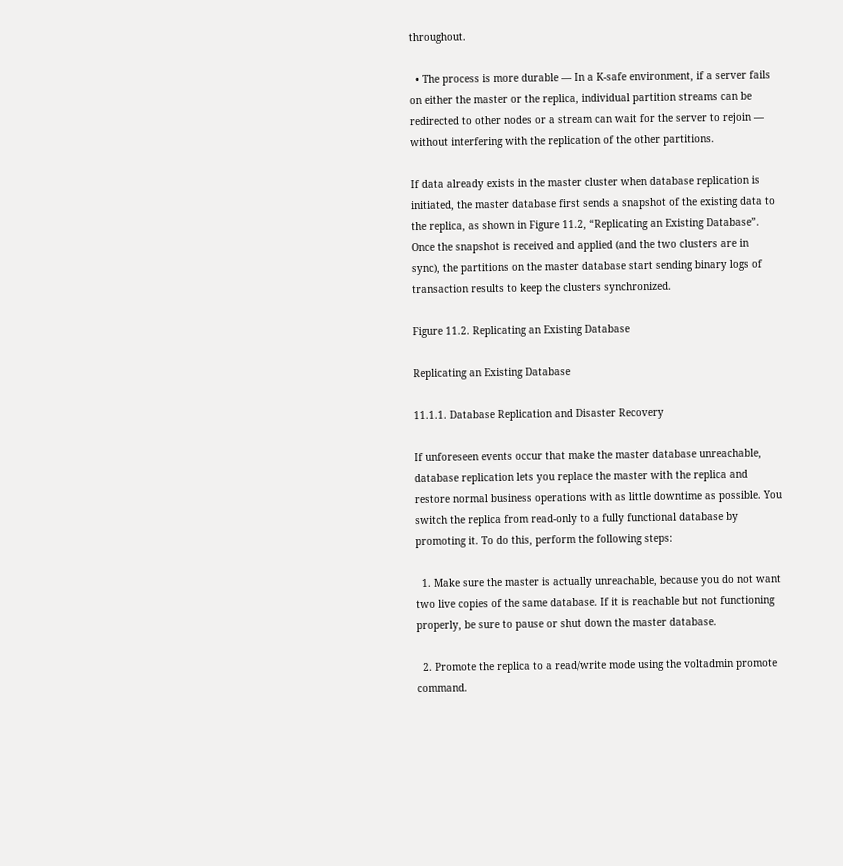throughout.

  • The process is more durable — In a K-safe environment, if a server fails on either the master or the replica, individual partition streams can be redirected to other nodes or a stream can wait for the server to rejoin — without interfering with the replication of the other partitions.

If data already exists in the master cluster when database replication is initiated, the master database first sends a snapshot of the existing data to the replica, as shown in Figure 11.2, “Replicating an Existing Database”. Once the snapshot is received and applied (and the two clusters are in sync), the partitions on the master database start sending binary logs of transaction results to keep the clusters synchronized.

Figure 11.2. Replicating an Existing Database

Replicating an Existing Database

11.1.1. Database Replication and Disaster Recovery

If unforeseen events occur that make the master database unreachable, database replication lets you replace the master with the replica and restore normal business operations with as little downtime as possible. You switch the replica from read-only to a fully functional database by promoting it. To do this, perform the following steps:

  1. Make sure the master is actually unreachable, because you do not want two live copies of the same database. If it is reachable but not functioning properly, be sure to pause or shut down the master database.

  2. Promote the replica to a read/write mode using the voltadmin promote command.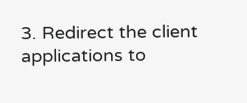3. Redirect the client applications to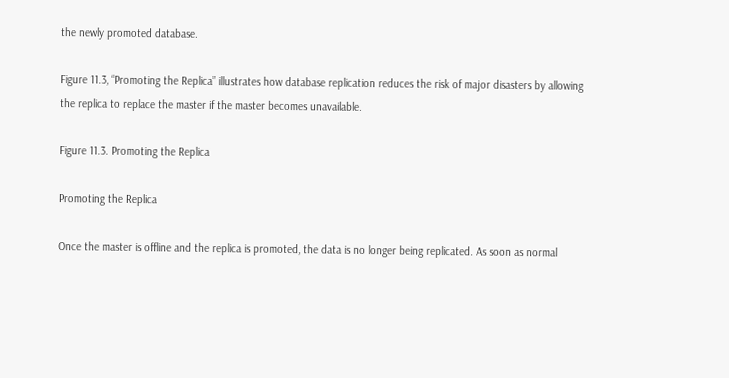the newly promoted database.

Figure 11.3, “Promoting the Replica” illustrates how database replication reduces the risk of major disasters by allowing the replica to replace the master if the master becomes unavailable.

Figure 11.3. Promoting the Replica

Promoting the Replica

Once the master is offline and the replica is promoted, the data is no longer being replicated. As soon as normal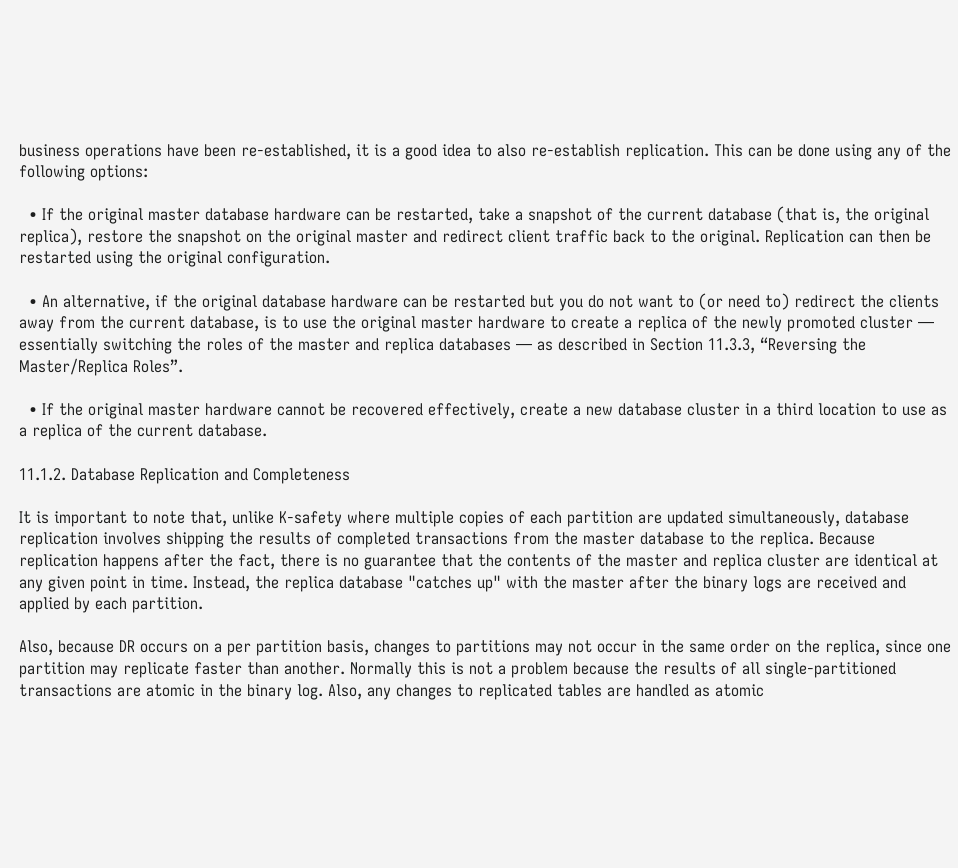business operations have been re-established, it is a good idea to also re-establish replication. This can be done using any of the following options:

  • If the original master database hardware can be restarted, take a snapshot of the current database (that is, the original replica), restore the snapshot on the original master and redirect client traffic back to the original. Replication can then be restarted using the original configuration.

  • An alternative, if the original database hardware can be restarted but you do not want to (or need to) redirect the clients away from the current database, is to use the original master hardware to create a replica of the newly promoted cluster — essentially switching the roles of the master and replica databases — as described in Section 11.3.3, “Reversing the Master/Replica Roles”.

  • If the original master hardware cannot be recovered effectively, create a new database cluster in a third location to use as a replica of the current database.

11.1.2. Database Replication and Completeness

It is important to note that, unlike K-safety where multiple copies of each partition are updated simultaneously, database replication involves shipping the results of completed transactions from the master database to the replica. Because replication happens after the fact, there is no guarantee that the contents of the master and replica cluster are identical at any given point in time. Instead, the replica database "catches up" with the master after the binary logs are received and applied by each partition.

Also, because DR occurs on a per partition basis, changes to partitions may not occur in the same order on the replica, since one partition may replicate faster than another. Normally this is not a problem because the results of all single-partitioned transactions are atomic in the binary log. Also, any changes to replicated tables are handled as atomic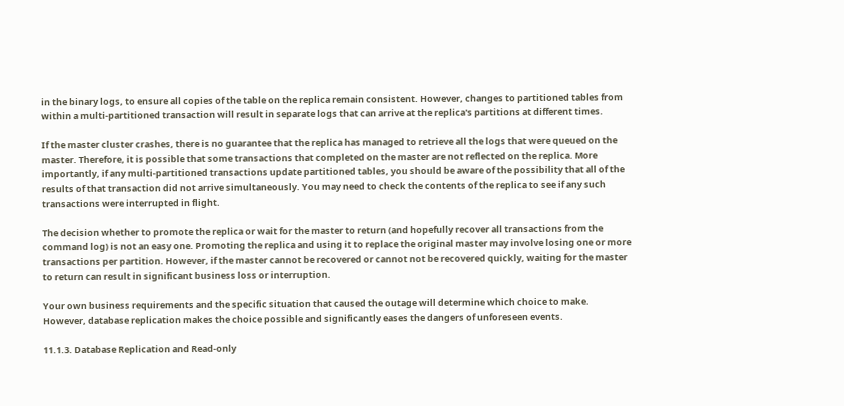in the binary logs, to ensure all copies of the table on the replica remain consistent. However, changes to partitioned tables from within a multi-partitioned transaction will result in separate logs that can arrive at the replica's partitions at different times.

If the master cluster crashes, there is no guarantee that the replica has managed to retrieve all the logs that were queued on the master. Therefore, it is possible that some transactions that completed on the master are not reflected on the replica. More importantly, if any multi-partitioned transactions update partitioned tables, you should be aware of the possibility that all of the results of that transaction did not arrive simultaneously. You may need to check the contents of the replica to see if any such transactions were interrupted in flight.

The decision whether to promote the replica or wait for the master to return (and hopefully recover all transactions from the command log) is not an easy one. Promoting the replica and using it to replace the original master may involve losing one or more transactions per partition. However, if the master cannot be recovered or cannot not be recovered quickly, waiting for the master to return can result in significant business loss or interruption.

Your own business requirements and the specific situation that caused the outage will determine which choice to make. However, database replication makes the choice possible and significantly eases the dangers of unforeseen events.

11.1.3. Database Replication and Read-only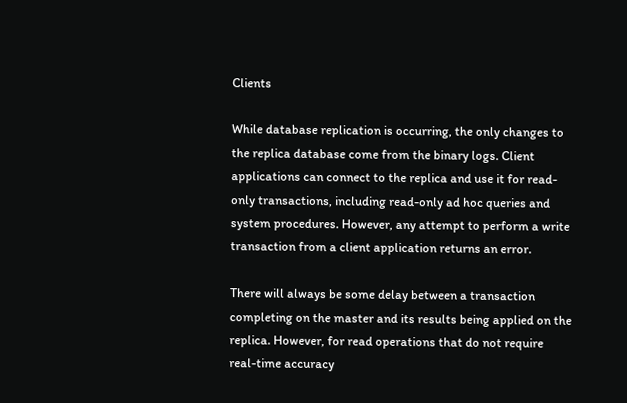Clients

While database replication is occurring, the only changes to the replica database come from the binary logs. Client applications can connect to the replica and use it for read-only transactions, including read-only ad hoc queries and system procedures. However, any attempt to perform a write transaction from a client application returns an error.

There will always be some delay between a transaction completing on the master and its results being applied on the replica. However, for read operations that do not require real-time accuracy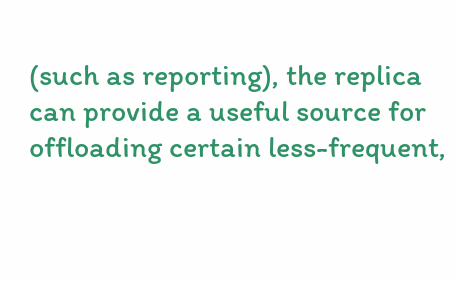(such as reporting), the replica can provide a useful source for offloading certain less-frequent,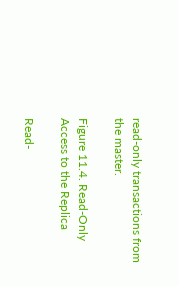read-only transactions from the master.

Figure 11.4. Read-Only Access to the Replica

Read-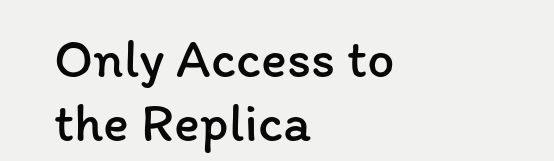Only Access to the Replica